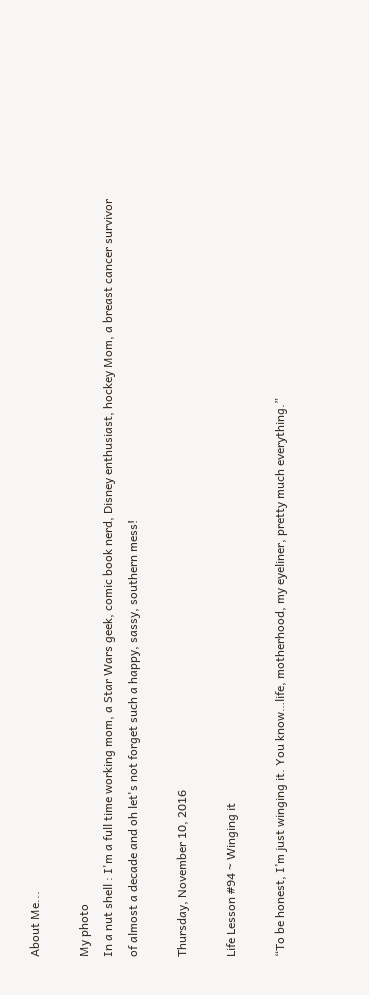About Me...

My photo
In a nut shell : I'm a full time working mom, a Star Wars geek, comic book nerd, Disney enthusiast, hockey Mom, a breast cancer survivor of almost a decade and oh let's not forget such a happy, sassy, southern mess!

Thursday, November 10, 2016

Life Lesson #94 ~ Winging it

“To be honest, I’m just winging it. You know…life, motherhood, my eyeliner, pretty much everything.”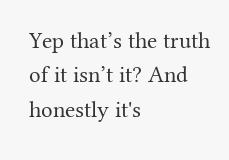Yep that’s the truth of it isn’t it? And honestly it's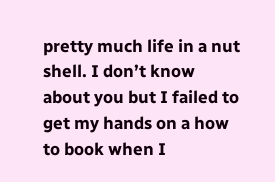pretty much life in a nut shell. I don’t know about you but I failed to get my hands on a how to book when I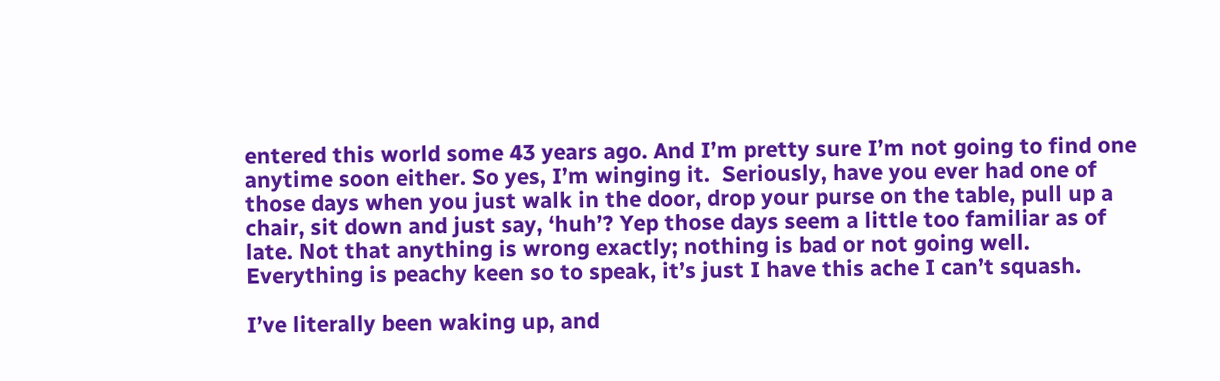entered this world some 43 years ago. And I’m pretty sure I’m not going to find one anytime soon either. So yes, I’m winging it.  Seriously, have you ever had one of those days when you just walk in the door, drop your purse on the table, pull up a chair, sit down and just say, ‘huh’? Yep those days seem a little too familiar as of late. Not that anything is wrong exactly; nothing is bad or not going well. Everything is peachy keen so to speak, it’s just I have this ache I can’t squash.

I’ve literally been waking up, and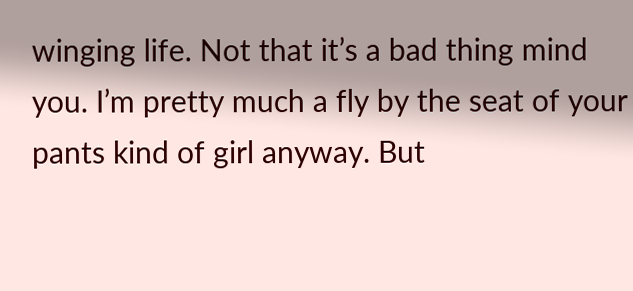winging life. Not that it’s a bad thing mind you. I’m pretty much a fly by the seat of your pants kind of girl anyway. But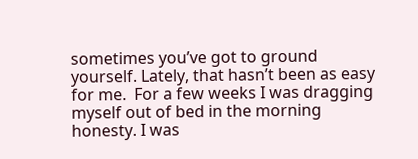sometimes you’ve got to ground yourself. Lately, that hasn’t been as easy for me.  For a few weeks I was dragging myself out of bed in the morning honesty. I was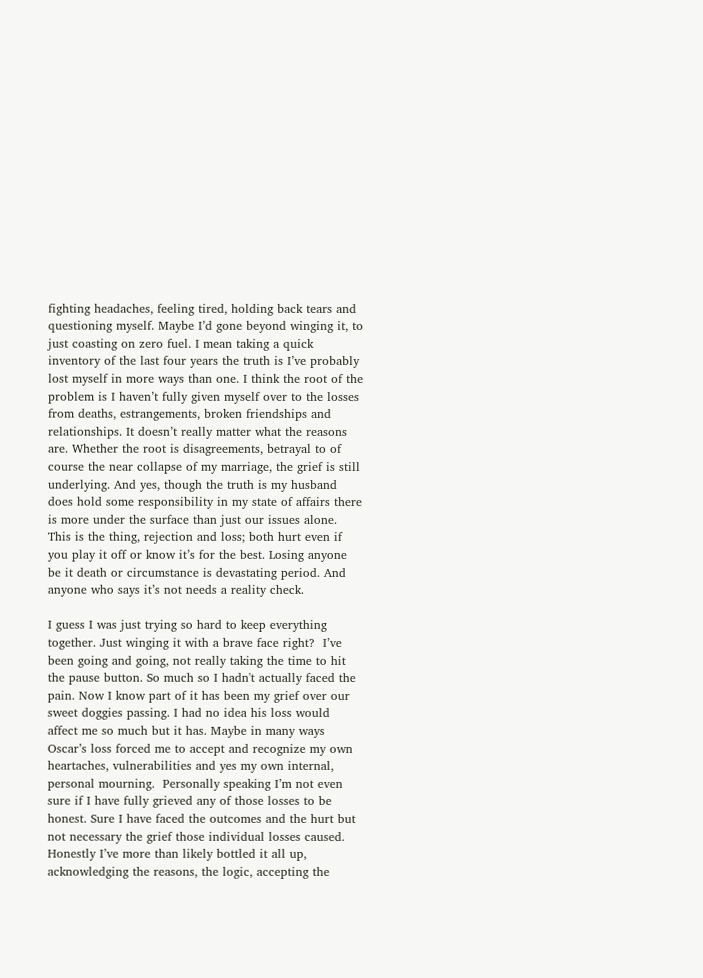fighting headaches, feeling tired, holding back tears and questioning myself. Maybe I’d gone beyond winging it, to just coasting on zero fuel. I mean taking a quick inventory of the last four years the truth is I’ve probably lost myself in more ways than one. I think the root of the problem is I haven’t fully given myself over to the losses from deaths, estrangements, broken friendships and relationships. It doesn’t really matter what the reasons are. Whether the root is disagreements, betrayal to of course the near collapse of my marriage, the grief is still underlying. And yes, though the truth is my husband does hold some responsibility in my state of affairs there is more under the surface than just our issues alone. This is the thing, rejection and loss; both hurt even if you play it off or know it’s for the best. Losing anyone be it death or circumstance is devastating period. And anyone who says it’s not needs a reality check.

I guess I was just trying so hard to keep everything together. Just winging it with a brave face right?  I’ve been going and going, not really taking the time to hit the pause button. So much so I hadn't actually faced the pain. Now I know part of it has been my grief over our sweet doggies passing. I had no idea his loss would affect me so much but it has. Maybe in many ways Oscar’s loss forced me to accept and recognize my own heartaches, vulnerabilities and yes my own internal,  personal mourning.  Personally speaking I’m not even sure if I have fully grieved any of those losses to be honest. Sure I have faced the outcomes and the hurt but not necessary the grief those individual losses caused. Honestly I’ve more than likely bottled it all up, acknowledging the reasons, the logic, accepting the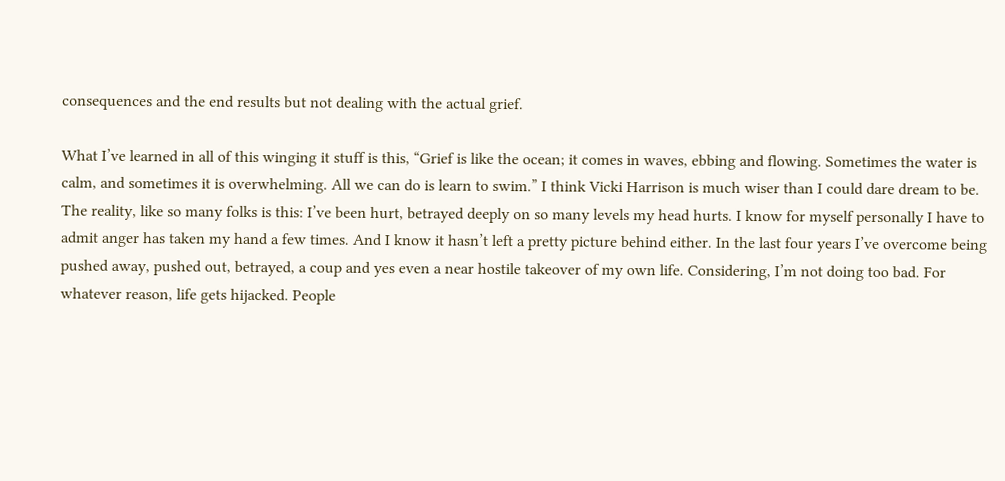consequences and the end results but not dealing with the actual grief.

What I’ve learned in all of this winging it stuff is this, “Grief is like the ocean; it comes in waves, ebbing and flowing. Sometimes the water is calm, and sometimes it is overwhelming. All we can do is learn to swim.” I think Vicki Harrison is much wiser than I could dare dream to be. The reality, like so many folks is this: I’ve been hurt, betrayed deeply on so many levels my head hurts. I know for myself personally I have to admit anger has taken my hand a few times. And I know it hasn’t left a pretty picture behind either. In the last four years I’ve overcome being pushed away, pushed out, betrayed, a coup and yes even a near hostile takeover of my own life. Considering, I’m not doing too bad. For whatever reason, life gets hijacked. People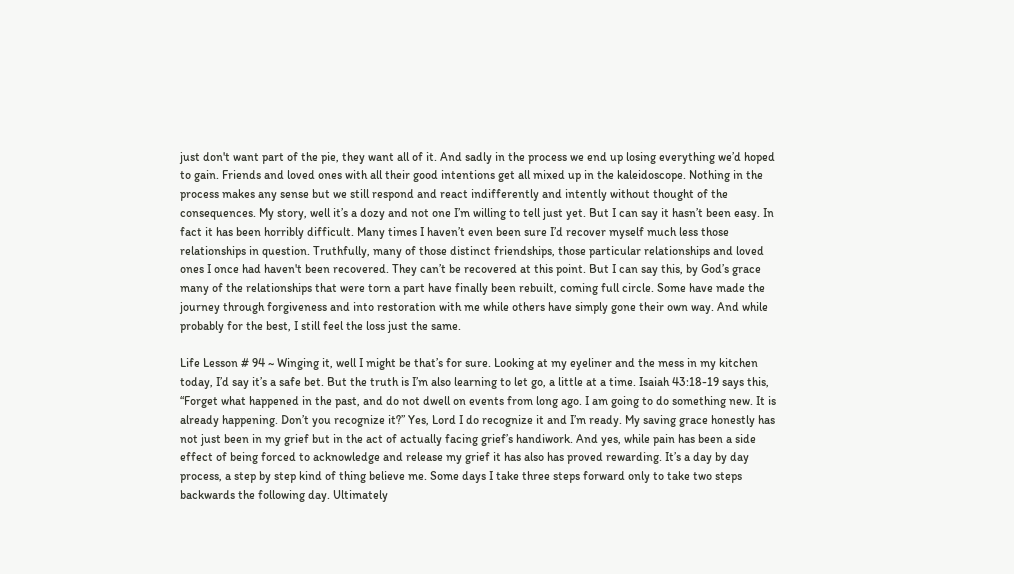just don't want part of the pie, they want all of it. And sadly in the process we end up losing everything we’d hoped to gain. Friends and loved ones with all their good intentions get all mixed up in the kaleidoscope. Nothing in the process makes any sense but we still respond and react indifferently and intently without thought of the consequences. My story, well it’s a dozy and not one I’m willing to tell just yet. But I can say it hasn’t been easy. In fact it has been horribly difficult. Many times I haven’t even been sure I’d recover myself much less those relationships in question. Truthfully, many of those distinct friendships, those particular relationships and loved ones I once had haven't been recovered. They can’t be recovered at this point. But I can say this, by God’s grace many of the relationships that were torn a part have finally been rebuilt, coming full circle. Some have made the journey through forgiveness and into restoration with me while others have simply gone their own way. And while probably for the best, I still feel the loss just the same.

Life Lesson # 94 ~ Winging it, well I might be that’s for sure. Looking at my eyeliner and the mess in my kitchen today, I’d say it’s a safe bet. But the truth is I’m also learning to let go, a little at a time. Isaiah 43:18-19 says this, “Forget what happened in the past, and do not dwell on events from long ago. I am going to do something new. It is already happening. Don’t you recognize it?” Yes, Lord I do recognize it and I’m ready. My saving grace honestly has not just been in my grief but in the act of actually facing grief’s handiwork. And yes, while pain has been a side effect of being forced to acknowledge and release my grief it has also has proved rewarding. It’s a day by day process, a step by step kind of thing believe me. Some days I take three steps forward only to take two steps backwards the following day. Ultimately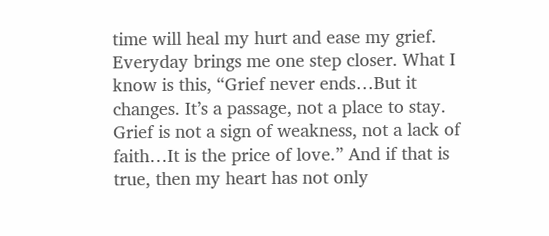time will heal my hurt and ease my grief. Everyday brings me one step closer. What I know is this, “Grief never ends…But it changes. It’s a passage, not a place to stay. Grief is not a sign of weakness, not a lack of faith…It is the price of love.” And if that is true, then my heart has not only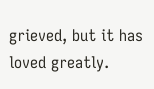grieved, but it has loved greatly.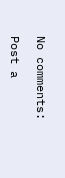No comments:

Post a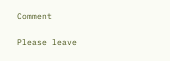Comment

Please leave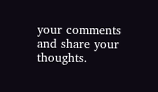your comments and share your thoughts.